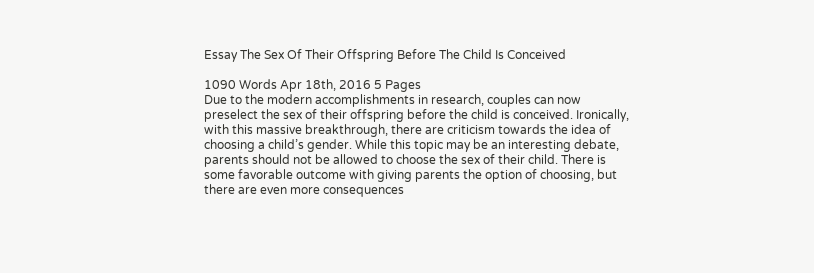Essay The Sex Of Their Offspring Before The Child Is Conceived

1090 Words Apr 18th, 2016 5 Pages
Due to the modern accomplishments in research, couples can now preselect the sex of their offspring before the child is conceived. Ironically, with this massive breakthrough, there are criticism towards the idea of choosing a child’s gender. While this topic may be an interesting debate, parents should not be allowed to choose the sex of their child. There is some favorable outcome with giving parents the option of choosing, but there are even more consequences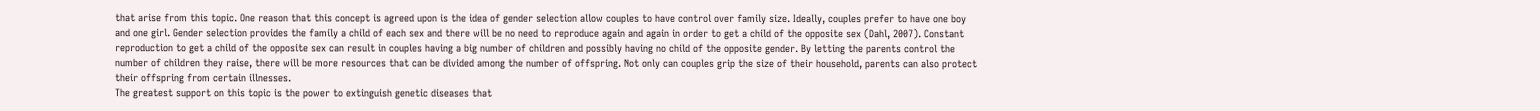that arise from this topic. One reason that this concept is agreed upon is the idea of gender selection allow couples to have control over family size. Ideally, couples prefer to have one boy and one girl. Gender selection provides the family a child of each sex and there will be no need to reproduce again and again in order to get a child of the opposite sex (Dahl, 2007). Constant reproduction to get a child of the opposite sex can result in couples having a big number of children and possibly having no child of the opposite gender. By letting the parents control the number of children they raise, there will be more resources that can be divided among the number of offspring. Not only can couples grip the size of their household, parents can also protect their offspring from certain illnesses.
The greatest support on this topic is the power to extinguish genetic diseases that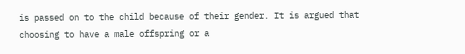is passed on to the child because of their gender. It is argued that choosing to have a male offspring or a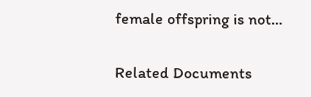female offspring is not…

Related Documents